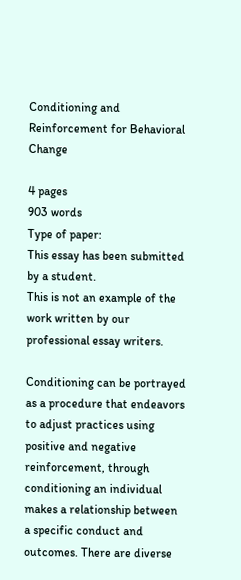Conditioning and Reinforcement for Behavioral Change

4 pages
903 words
Type of paper:
This essay has been submitted by a student.
This is not an example of the work written by our professional essay writers.

Conditioning can be portrayed as a procedure that endeavors to adjust practices using positive and negative reinforcement, through conditioning an individual makes a relationship between a specific conduct and outcomes. There are diverse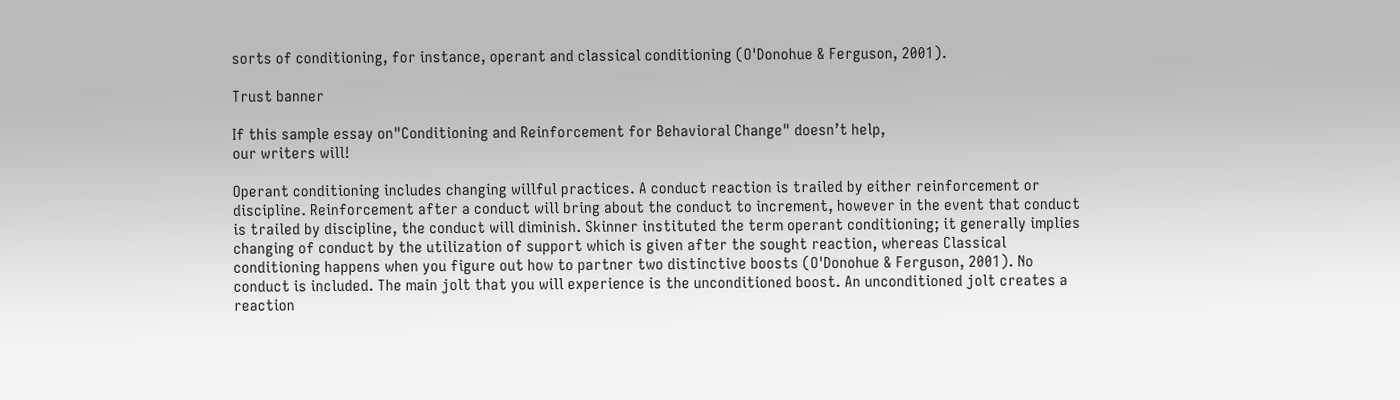sorts of conditioning, for instance, operant and classical conditioning (O'Donohue & Ferguson, 2001).

Trust banner

If this sample essay on"Conditioning and Reinforcement for Behavioral Change" doesn’t help,
our writers will!

Operant conditioning includes changing willful practices. A conduct reaction is trailed by either reinforcement or discipline. Reinforcement after a conduct will bring about the conduct to increment, however in the event that conduct is trailed by discipline, the conduct will diminish. Skinner instituted the term operant conditioning; it generally implies changing of conduct by the utilization of support which is given after the sought reaction, whereas Classical conditioning happens when you figure out how to partner two distinctive boosts (O'Donohue & Ferguson, 2001). No conduct is included. The main jolt that you will experience is the unconditioned boost. An unconditioned jolt creates a reaction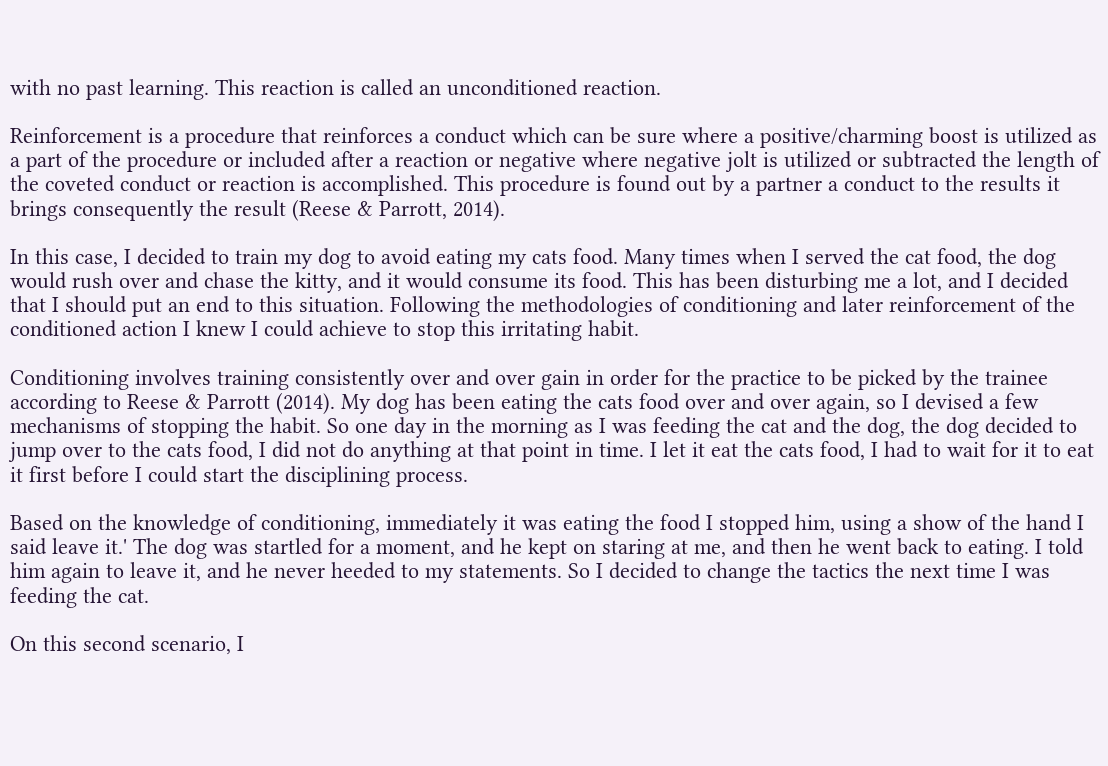with no past learning. This reaction is called an unconditioned reaction.

Reinforcement is a procedure that reinforces a conduct which can be sure where a positive/charming boost is utilized as a part of the procedure or included after a reaction or negative where negative jolt is utilized or subtracted the length of the coveted conduct or reaction is accomplished. This procedure is found out by a partner a conduct to the results it brings consequently the result (Reese & Parrott, 2014).

In this case, I decided to train my dog to avoid eating my cats food. Many times when I served the cat food, the dog would rush over and chase the kitty, and it would consume its food. This has been disturbing me a lot, and I decided that I should put an end to this situation. Following the methodologies of conditioning and later reinforcement of the conditioned action I knew I could achieve to stop this irritating habit.

Conditioning involves training consistently over and over gain in order for the practice to be picked by the trainee according to Reese & Parrott (2014). My dog has been eating the cats food over and over again, so I devised a few mechanisms of stopping the habit. So one day in the morning as I was feeding the cat and the dog, the dog decided to jump over to the cats food, I did not do anything at that point in time. I let it eat the cats food, I had to wait for it to eat it first before I could start the disciplining process.

Based on the knowledge of conditioning, immediately it was eating the food I stopped him, using a show of the hand I said leave it.' The dog was startled for a moment, and he kept on staring at me, and then he went back to eating. I told him again to leave it, and he never heeded to my statements. So I decided to change the tactics the next time I was feeding the cat.

On this second scenario, I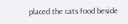placed the cats food beside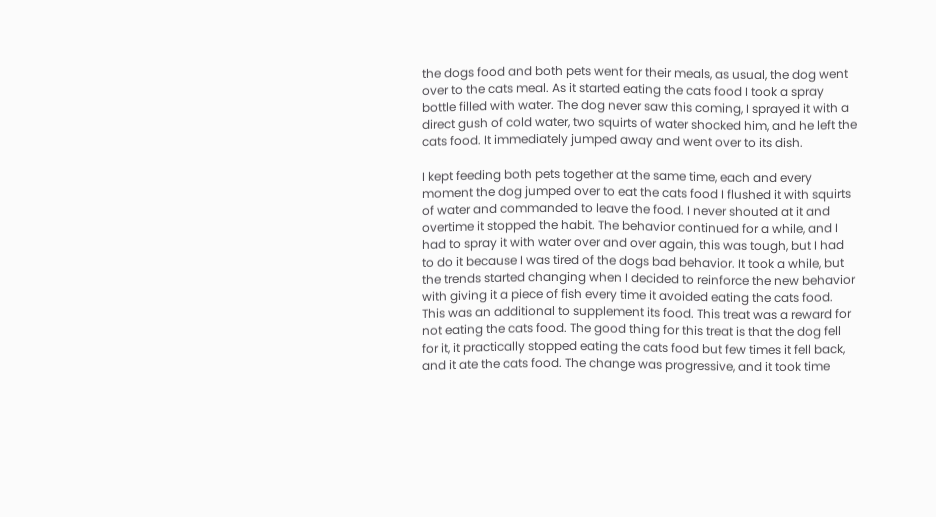the dogs food and both pets went for their meals, as usual, the dog went over to the cats meal. As it started eating the cats food I took a spray bottle filled with water. The dog never saw this coming, I sprayed it with a direct gush of cold water, two squirts of water shocked him, and he left the cats food. It immediately jumped away and went over to its dish.

I kept feeding both pets together at the same time, each and every moment the dog jumped over to eat the cats food I flushed it with squirts of water and commanded to leave the food. I never shouted at it and overtime it stopped the habit. The behavior continued for a while, and I had to spray it with water over and over again, this was tough, but I had to do it because I was tired of the dogs bad behavior. It took a while, but the trends started changing when I decided to reinforce the new behavior with giving it a piece of fish every time it avoided eating the cats food. This was an additional to supplement its food. This treat was a reward for not eating the cats food. The good thing for this treat is that the dog fell for it, it practically stopped eating the cats food but few times it fell back, and it ate the cats food. The change was progressive, and it took time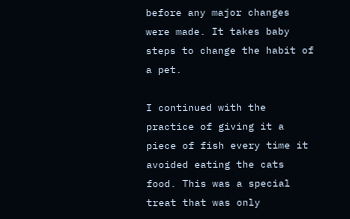before any major changes were made. It takes baby steps to change the habit of a pet.

I continued with the practice of giving it a piece of fish every time it avoided eating the cats food. This was a special treat that was only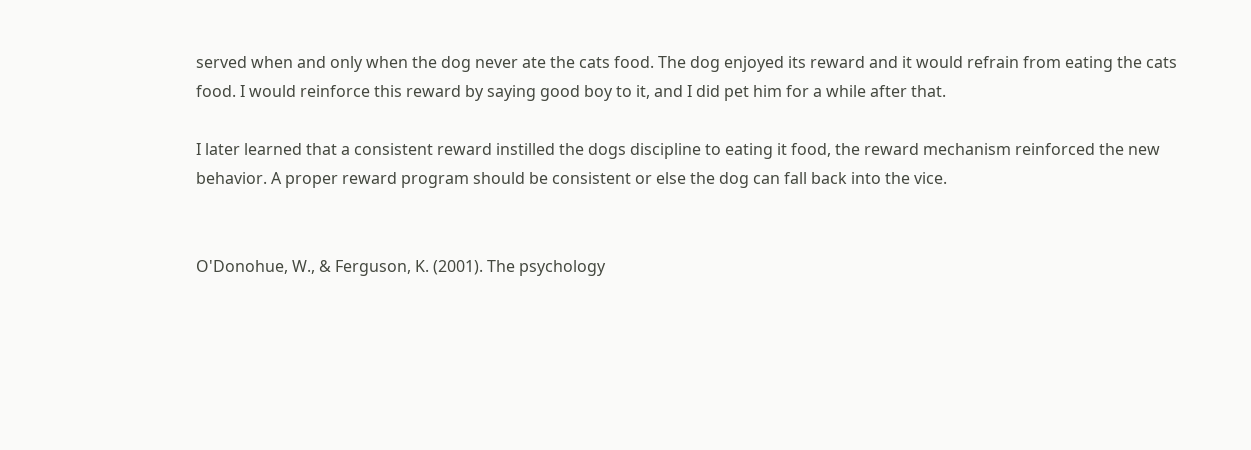served when and only when the dog never ate the cats food. The dog enjoyed its reward and it would refrain from eating the cats food. I would reinforce this reward by saying good boy to it, and I did pet him for a while after that.

I later learned that a consistent reward instilled the dogs discipline to eating it food, the reward mechanism reinforced the new behavior. A proper reward program should be consistent or else the dog can fall back into the vice.


O'Donohue, W., & Ferguson, K. (2001). The psychology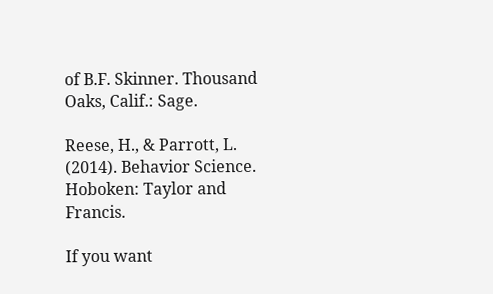of B.F. Skinner. Thousand Oaks, Calif.: Sage.

Reese, H., & Parrott, L. (2014). Behavior Science. Hoboken: Taylor and Francis.

If you want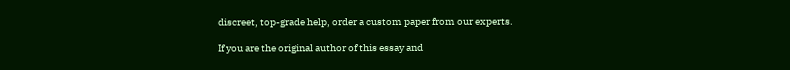discreet, top-grade help, order a custom paper from our experts.

If you are the original author of this essay and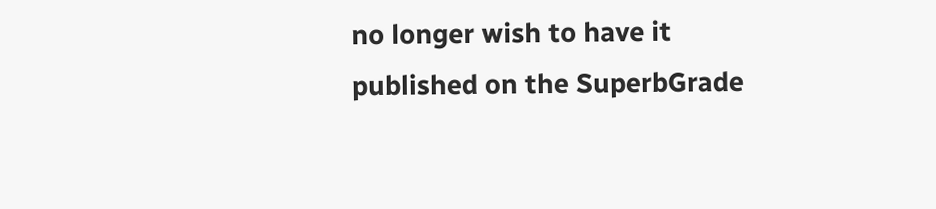no longer wish to have it published on the SuperbGrade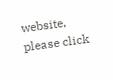website, please click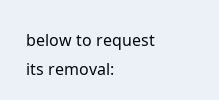below to request its removal: